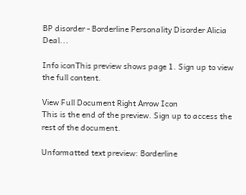BP disorder - Borderline Personality Disorder Alicia Deal...

Info iconThis preview shows page 1. Sign up to view the full content.

View Full Document Right Arrow Icon
This is the end of the preview. Sign up to access the rest of the document.

Unformatted text preview: Borderline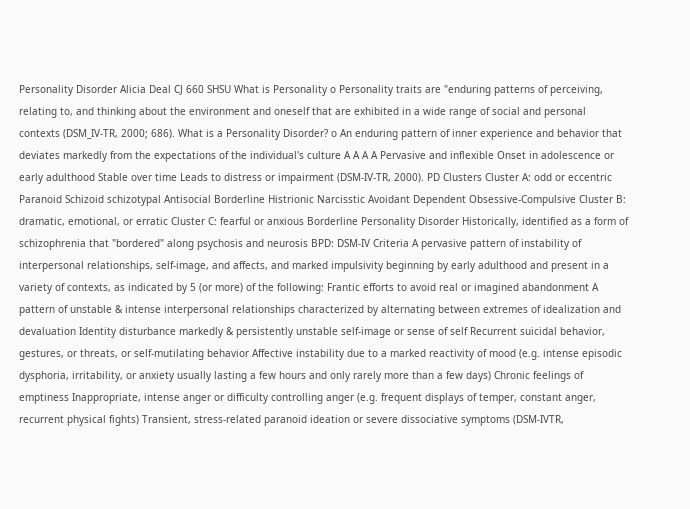Personality Disorder Alicia Deal CJ 660 SHSU What is Personality o Personality traits are "enduring patterns of perceiving, relating to, and thinking about the environment and oneself that are exhibited in a wide range of social and personal contexts (DSM_IV-TR, 2000; 686). What is a Personality Disorder? o An enduring pattern of inner experience and behavior that deviates markedly from the expectations of the individual's culture A A A A Pervasive and inflexible Onset in adolescence or early adulthood Stable over time Leads to distress or impairment (DSM-IV-TR, 2000). PD Clusters Cluster A: odd or eccentric Paranoid Schizoid schizotypal Antisocial Borderline Histrionic Narcisstic Avoidant Dependent Obsessive-Compulsive Cluster B: dramatic, emotional, or erratic Cluster C: fearful or anxious Borderline Personality Disorder Historically, identified as a form of schizophrenia that "bordered" along psychosis and neurosis BPD: DSM-IV Criteria A pervasive pattern of instability of interpersonal relationships, self-image, and affects, and marked impulsivity beginning by early adulthood and present in a variety of contexts, as indicated by 5 (or more) of the following: Frantic efforts to avoid real or imagined abandonment A pattern of unstable & intense interpersonal relationships characterized by alternating between extremes of idealization and devaluation Identity disturbance markedly & persistently unstable self-image or sense of self Recurrent suicidal behavior, gestures, or threats, or self-mutilating behavior Affective instability due to a marked reactivity of mood (e.g. intense episodic dysphoria, irritability, or anxiety usually lasting a few hours and only rarely more than a few days) Chronic feelings of emptiness Inappropriate, intense anger or difficulty controlling anger (e.g. frequent displays of temper, constant anger, recurrent physical fights) Transient, stress-related paranoid ideation or severe dissociative symptoms (DSM-IVTR,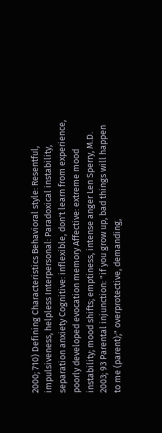2000; 710) Defining Characteristics Behavioral style: Resentful, impulsiveness, helpless Interpersonal: Paradoxical instability, separation anxiety Cognitive: inflexible, don't learn from experience, poorly developed evocation memory Affective: extreme mood instability; mood shifts; emptiness, intense anger Len Sperry, M.D. 2003; 93 Parental injunction: "if you grow up, bad things will happen to me (parent);" overprotective, demanding,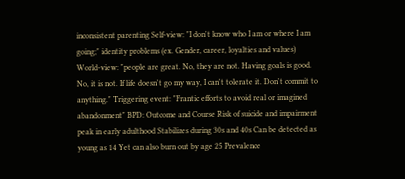inconsistent parenting Self-view: "I don't know who I am or where I am going;" identity problems (ex. Gender, career, loyalties and values) World-view: "people are great. No, they are not. Having goals is good. No, it is not. If life doesn't go my way, I can't tolerate it. Don't commit to anything." Triggering event: "Frantic efforts to avoid real or imagined abandonment" BPD: Outcome and Course Risk of suicide and impairment peak in early adulthood Stabilizes during 30s and 40s Can be detected as young as 14 Yet can also burn out by age 25 Prevalence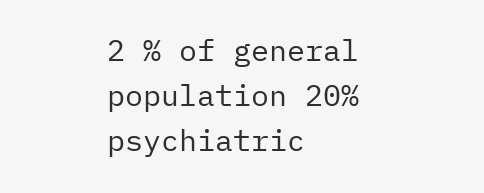2 % of general population 20% psychiatric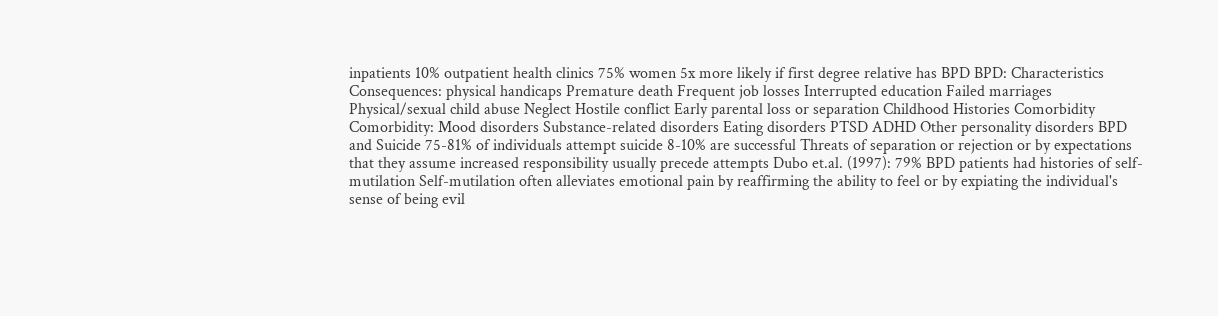inpatients 10% outpatient health clinics 75% women 5x more likely if first degree relative has BPD BPD: Characteristics Consequences: physical handicaps Premature death Frequent job losses Interrupted education Failed marriages Physical/sexual child abuse Neglect Hostile conflict Early parental loss or separation Childhood Histories Comorbidity Comorbidity: Mood disorders Substance-related disorders Eating disorders PTSD ADHD Other personality disorders BPD and Suicide 75-81% of individuals attempt suicide 8-10% are successful Threats of separation or rejection or by expectations that they assume increased responsibility usually precede attempts Dubo et.al. (1997): 79% BPD patients had histories of self-mutilation Self-mutilation often alleviates emotional pain by reaffirming the ability to feel or by expiating the individual's sense of being evil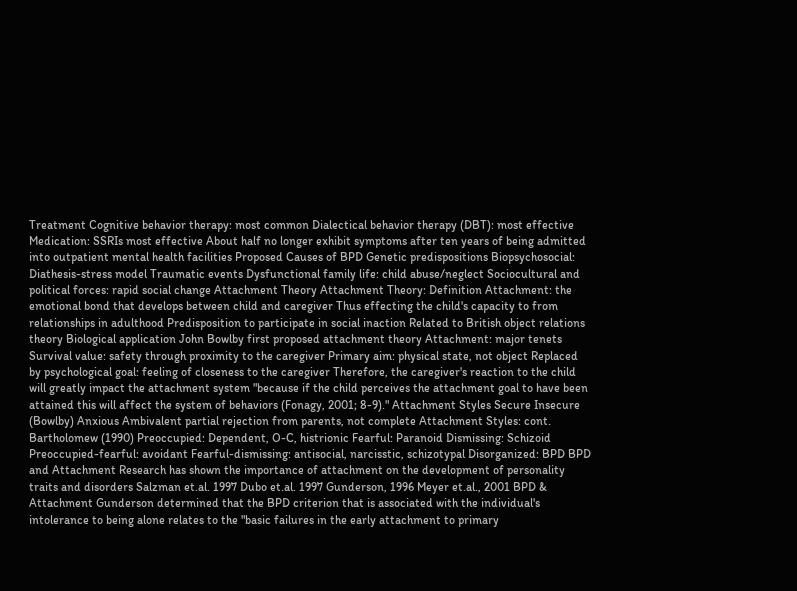Treatment Cognitive behavior therapy: most common Dialectical behavior therapy (DBT): most effective Medication: SSRIs most effective About half no longer exhibit symptoms after ten years of being admitted into outpatient mental health facilities Proposed Causes of BPD Genetic predispositions Biopsychosocial: Diathesis-stress model Traumatic events Dysfunctional family life: child abuse/neglect Sociocultural and political forces: rapid social change Attachment Theory Attachment Theory: Definition Attachment: the emotional bond that develops between child and caregiver Thus effecting the child's capacity to from relationships in adulthood Predisposition to participate in social inaction Related to British object relations theory Biological application John Bowlby first proposed attachment theory Attachment: major tenets Survival value: safety through proximity to the caregiver Primary aim: physical state, not object Replaced by psychological goal: feeling of closeness to the caregiver Therefore, the caregiver's reaction to the child will greatly impact the attachment system "because if the child perceives the attachment goal to have been attained this will affect the system of behaviors (Fonagy, 2001; 8-9)." Attachment Styles Secure Insecure (Bowlby) Anxious Ambivalent partial rejection from parents, not complete Attachment Styles: cont. Bartholomew (1990) Preoccupied: Dependent, O-C, histrionic Fearful: Paranoid Dismissing: Schizoid Preoccupied-fearful: avoidant Fearful-dismissing: antisocial, narcisstic, schizotypal Disorganized: BPD BPD and Attachment Research has shown the importance of attachment on the development of personality traits and disorders Salzman et.al. 1997 Dubo et.al. 1997 Gunderson, 1996 Meyer et.al., 2001 BPD & Attachment Gunderson determined that the BPD criterion that is associated with the individual's intolerance to being alone relates to the "basic failures in the early attachment to primary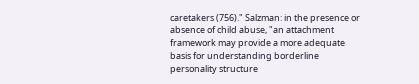caretakers (756)." Salzman: in the presence or absence of child abuse, "an attachment framework may provide a more adequate basis for understanding borderline personality structure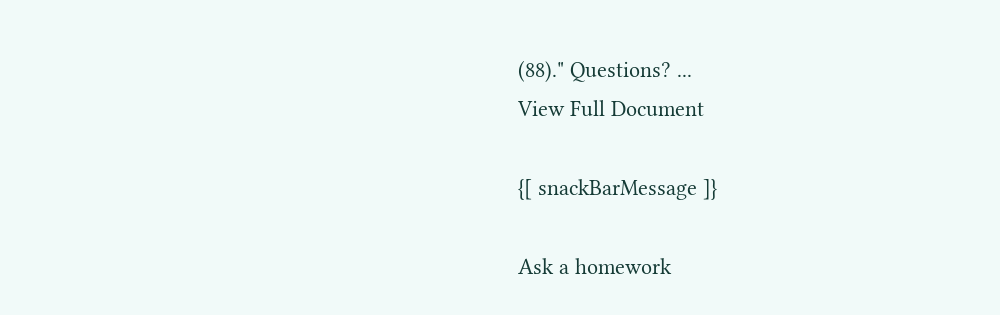(88)." Questions? ...
View Full Document

{[ snackBarMessage ]}

Ask a homework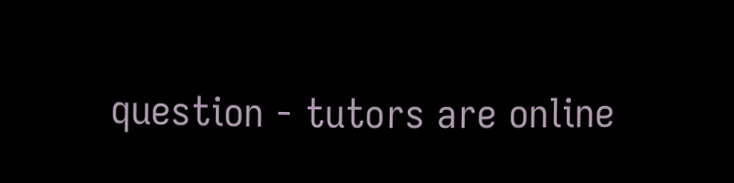question - tutors are online